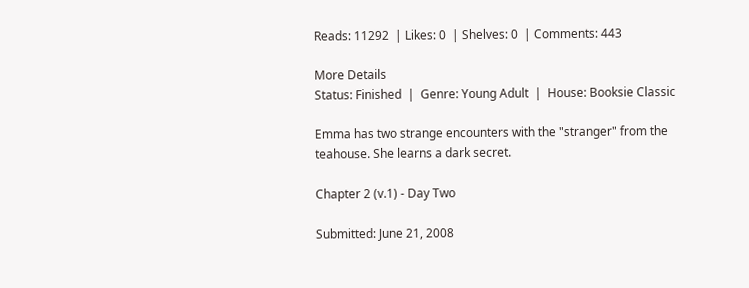Reads: 11292  | Likes: 0  | Shelves: 0  | Comments: 443

More Details
Status: Finished  |  Genre: Young Adult  |  House: Booksie Classic

Emma has two strange encounters with the "stranger" from the teahouse. She learns a dark secret.

Chapter 2 (v.1) - Day Two

Submitted: June 21, 2008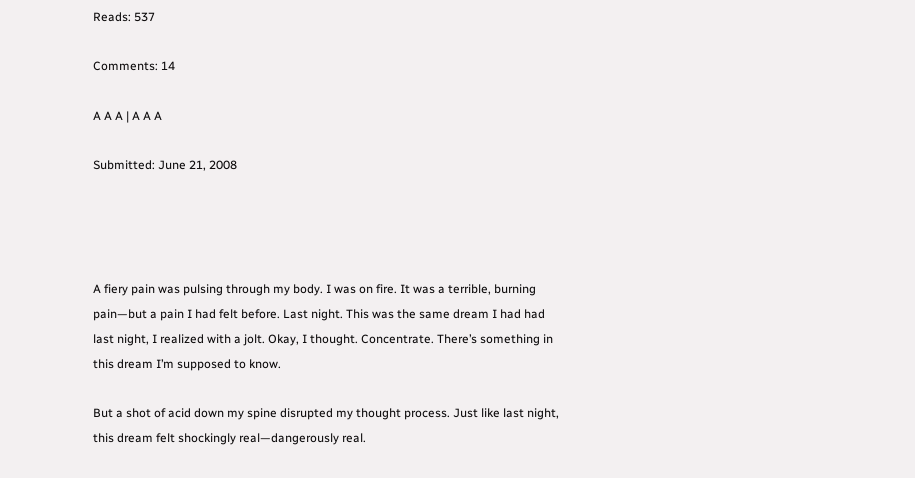Reads: 537

Comments: 14

A A A | A A A

Submitted: June 21, 2008




A fiery pain was pulsing through my body. I was on fire. It was a terrible, burning pain—but a pain I had felt before. Last night. This was the same dream I had had last night, I realized with a jolt. Okay, I thought. Concentrate. There’s something in this dream I’m supposed to know.

But a shot of acid down my spine disrupted my thought process. Just like last night, this dream felt shockingly real—dangerously real.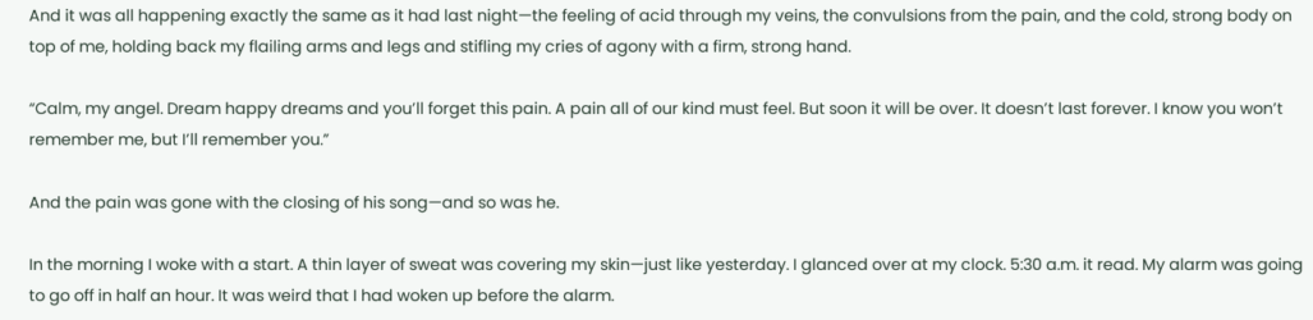And it was all happening exactly the same as it had last night—the feeling of acid through my veins, the convulsions from the pain, and the cold, strong body on top of me, holding back my flailing arms and legs and stifling my cries of agony with a firm, strong hand.

“Calm, my angel. Dream happy dreams and you’ll forget this pain. A pain all of our kind must feel. But soon it will be over. It doesn’t last forever. I know you won’t remember me, but I’ll remember you.”

And the pain was gone with the closing of his song—and so was he.

In the morning I woke with a start. A thin layer of sweat was covering my skin—just like yesterday. I glanced over at my clock. 5:30 a.m. it read. My alarm was going to go off in half an hour. It was weird that I had woken up before the alarm.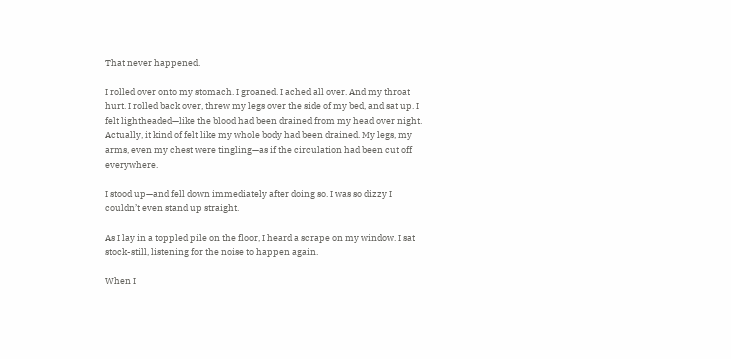That never happened.

I rolled over onto my stomach. I groaned. I ached all over. And my throat hurt. I rolled back over, threw my legs over the side of my bed, and sat up. I felt lightheaded—like the blood had been drained from my head over night. Actually, it kind of felt like my whole body had been drained. My legs, my arms, even my chest were tingling—as if the circulation had been cut off everywhere.

I stood up—and fell down immediately after doing so. I was so dizzy I couldn’t even stand up straight.

As I lay in a toppled pile on the floor, I heard a scrape on my window. I sat stock-still, listening for the noise to happen again.

When I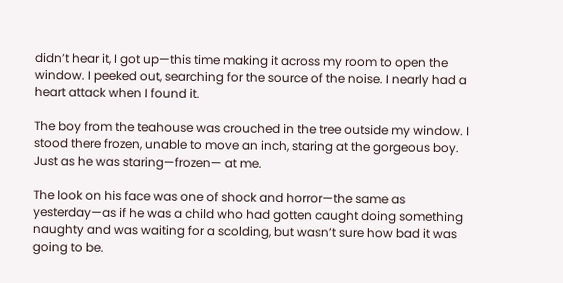didn’t hear it, I got up—this time making it across my room to open the window. I peeked out, searching for the source of the noise. I nearly had a heart attack when I found it.

The boy from the teahouse was crouched in the tree outside my window. I stood there frozen, unable to move an inch, staring at the gorgeous boy. Just as he was staring—frozen— at me.

The look on his face was one of shock and horror—the same as yesterday—as if he was a child who had gotten caught doing something naughty and was waiting for a scolding, but wasn’t sure how bad it was going to be.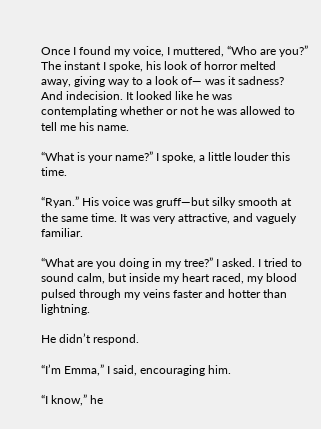Once I found my voice, I muttered, “Who are you?” The instant I spoke, his look of horror melted away, giving way to a look of— was it sadness? And indecision. It looked like he was contemplating whether or not he was allowed to tell me his name.

“What is your name?” I spoke, a little louder this time.

“Ryan.” His voice was gruff—but silky smooth at the same time. It was very attractive, and vaguely familiar.

“What are you doing in my tree?” I asked. I tried to sound calm, but inside my heart raced, my blood pulsed through my veins faster and hotter than lightning.

He didn’t respond.

“I’m Emma,” I said, encouraging him.

“I know,” he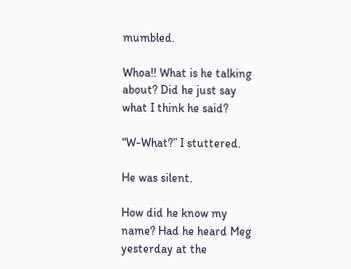mumbled.

Whoa!! What is he talking about? Did he just say what I think he said?

“W-What?” I stuttered.

He was silent.

How did he know my name? Had he heard Meg yesterday at the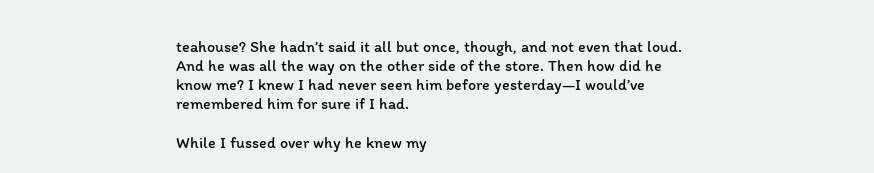teahouse? She hadn’t said it all but once, though, and not even that loud. And he was all the way on the other side of the store. Then how did he know me? I knew I had never seen him before yesterday—I would’ve remembered him for sure if I had.

While I fussed over why he knew my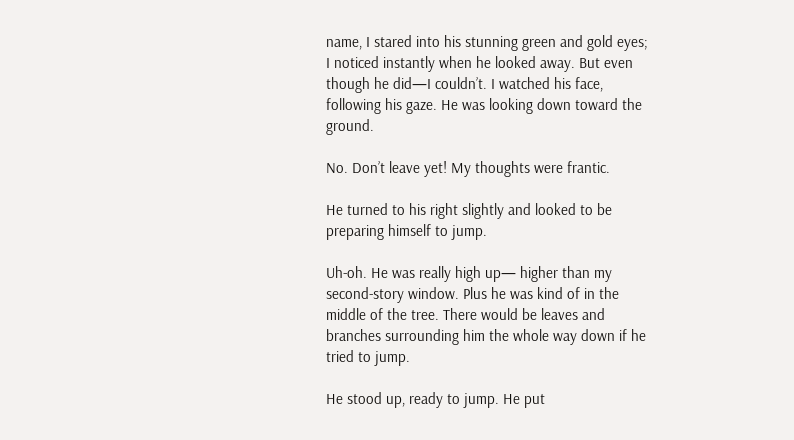name, I stared into his stunning green and gold eyes; I noticed instantly when he looked away. But even though he did—I couldn’t. I watched his face, following his gaze. He was looking down toward the ground.

No. Don’t leave yet! My thoughts were frantic.

He turned to his right slightly and looked to be preparing himself to jump.

Uh-oh. He was really high up— higher than my second-story window. Plus he was kind of in the middle of the tree. There would be leaves and branches surrounding him the whole way down if he tried to jump.

He stood up, ready to jump. He put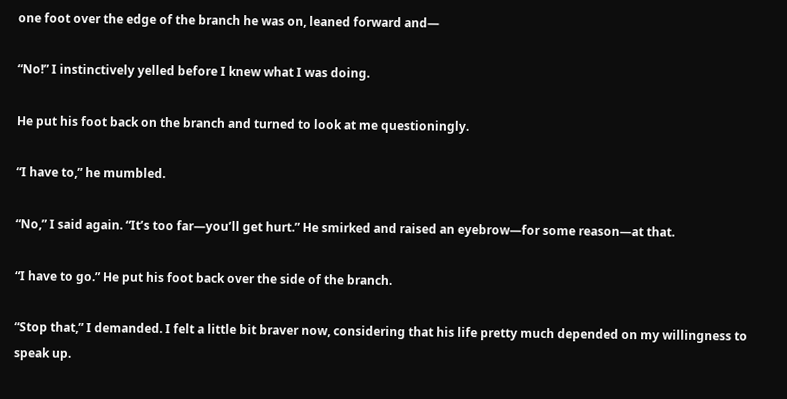one foot over the edge of the branch he was on, leaned forward and—

“No!” I instinctively yelled before I knew what I was doing.

He put his foot back on the branch and turned to look at me questioningly.

“I have to,” he mumbled.

“No,” I said again. “It’s too far—you’ll get hurt.” He smirked and raised an eyebrow—for some reason—at that.

“I have to go.” He put his foot back over the side of the branch.

“Stop that,” I demanded. I felt a little bit braver now, considering that his life pretty much depended on my willingness to speak up.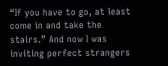“If you have to go, at least come in and take the stairs.” And now I was inviting perfect strangers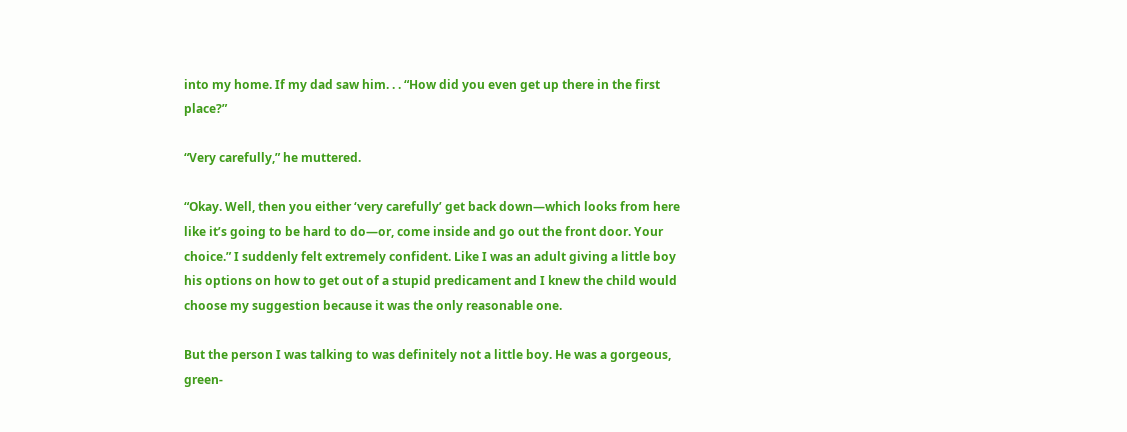into my home. If my dad saw him. . . “How did you even get up there in the first place?”

“Very carefully,” he muttered.

“Okay. Well, then you either ‘very carefully’ get back down—which looks from here like it’s going to be hard to do—or, come inside and go out the front door. Your choice.” I suddenly felt extremely confident. Like I was an adult giving a little boy his options on how to get out of a stupid predicament and I knew the child would choose my suggestion because it was the only reasonable one.

But the person I was talking to was definitely not a little boy. He was a gorgeous, green-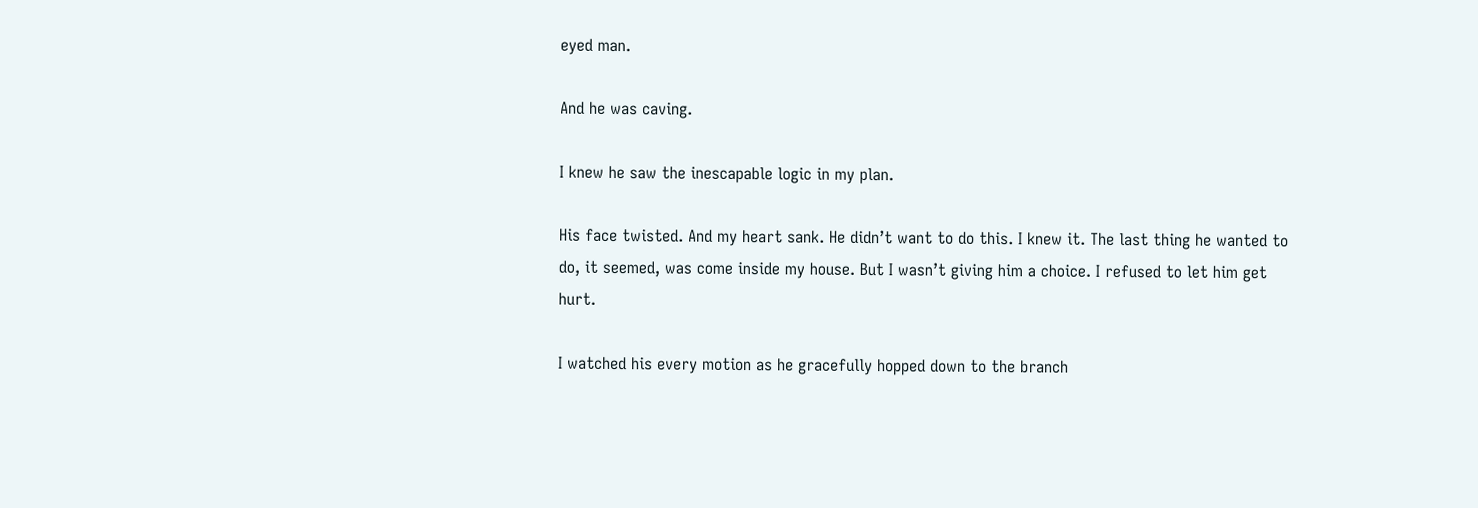eyed man.

And he was caving.

I knew he saw the inescapable logic in my plan.

His face twisted. And my heart sank. He didn’t want to do this. I knew it. The last thing he wanted to do, it seemed, was come inside my house. But I wasn’t giving him a choice. I refused to let him get hurt.

I watched his every motion as he gracefully hopped down to the branch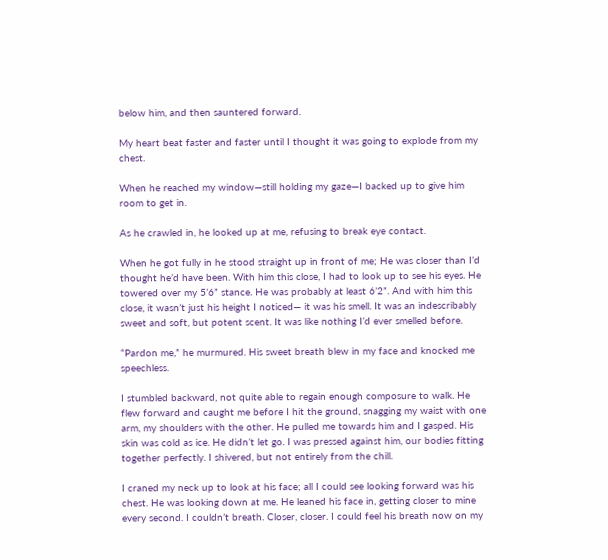below him, and then sauntered forward.

My heart beat faster and faster until I thought it was going to explode from my chest.

When he reached my window—still holding my gaze—I backed up to give him room to get in.

As he crawled in, he looked up at me, refusing to break eye contact.

When he got fully in he stood straight up in front of me; He was closer than I’d thought he’d have been. With him this close, I had to look up to see his eyes. He towered over my 5’6” stance. He was probably at least 6’2”. And with him this close, it wasn’t just his height I noticed— it was his smell. It was an indescribably sweet and soft, but potent scent. It was like nothing I’d ever smelled before.

“Pardon me,” he murmured. His sweet breath blew in my face and knocked me speechless.

I stumbled backward, not quite able to regain enough composure to walk. He flew forward and caught me before I hit the ground, snagging my waist with one arm, my shoulders with the other. He pulled me towards him and I gasped. His skin was cold as ice. He didn’t let go. I was pressed against him, our bodies fitting together perfectly. I shivered, but not entirely from the chill.

I craned my neck up to look at his face; all I could see looking forward was his chest. He was looking down at me. He leaned his face in, getting closer to mine every second. I couldn’t breath. Closer, closer. I could feel his breath now on my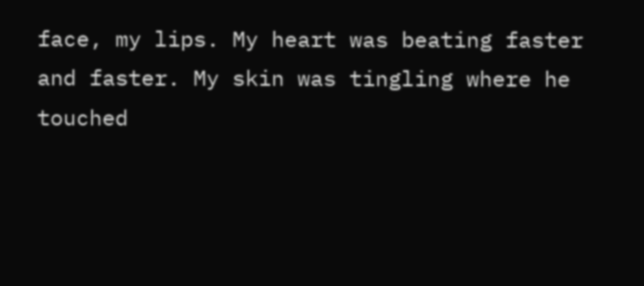face, my lips. My heart was beating faster and faster. My skin was tingling where he touched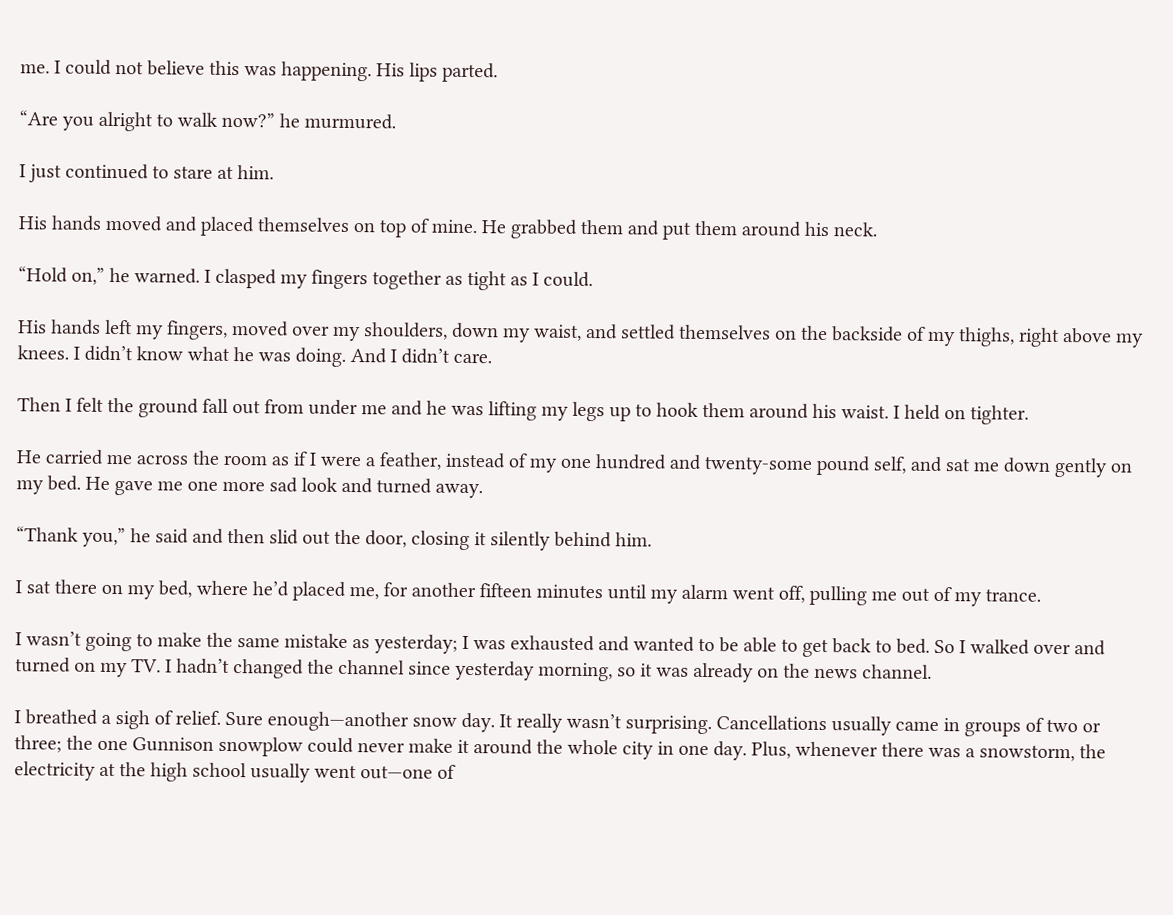me. I could not believe this was happening. His lips parted.

“Are you alright to walk now?” he murmured.

I just continued to stare at him.

His hands moved and placed themselves on top of mine. He grabbed them and put them around his neck.

“Hold on,” he warned. I clasped my fingers together as tight as I could.

His hands left my fingers, moved over my shoulders, down my waist, and settled themselves on the backside of my thighs, right above my knees. I didn’t know what he was doing. And I didn’t care.

Then I felt the ground fall out from under me and he was lifting my legs up to hook them around his waist. I held on tighter.

He carried me across the room as if I were a feather, instead of my one hundred and twenty-some pound self, and sat me down gently on my bed. He gave me one more sad look and turned away.

“Thank you,” he said and then slid out the door, closing it silently behind him.

I sat there on my bed, where he’d placed me, for another fifteen minutes until my alarm went off, pulling me out of my trance.

I wasn’t going to make the same mistake as yesterday; I was exhausted and wanted to be able to get back to bed. So I walked over and turned on my TV. I hadn’t changed the channel since yesterday morning, so it was already on the news channel.

I breathed a sigh of relief. Sure enough—another snow day. It really wasn’t surprising. Cancellations usually came in groups of two or three; the one Gunnison snowplow could never make it around the whole city in one day. Plus, whenever there was a snowstorm, the electricity at the high school usually went out—one of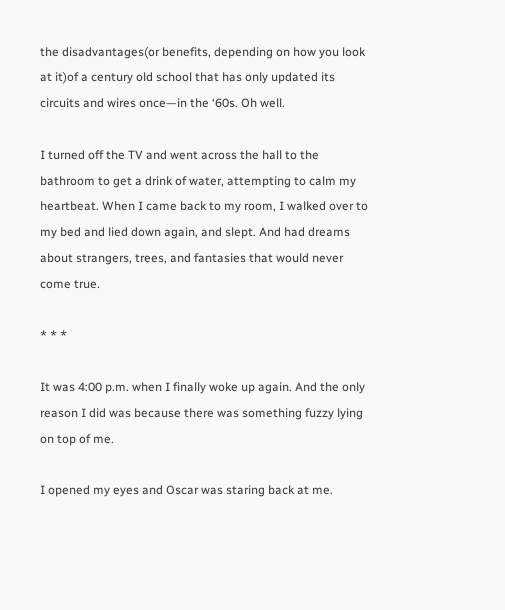the disadvantages(or benefits, depending on how you look at it)of a century old school that has only updated its circuits and wires once—in the ‘60s. Oh well.

I turned off the TV and went across the hall to the bathroom to get a drink of water, attempting to calm my heartbeat. When I came back to my room, I walked over to my bed and lied down again, and slept. And had dreams about strangers, trees, and fantasies that would never come true.

* * *

It was 4:00 p.m. when I finally woke up again. And the only reason I did was because there was something fuzzy lying on top of me.

I opened my eyes and Oscar was staring back at me.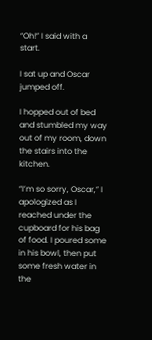“Oh!” I said with a start.

I sat up and Oscar jumped off.

I hopped out of bed and stumbled my way out of my room, down the stairs into the kitchen.

“I’m so sorry, Oscar,” I apologized as I reached under the cupboard for his bag of food. I poured some in his bowl, then put some fresh water in the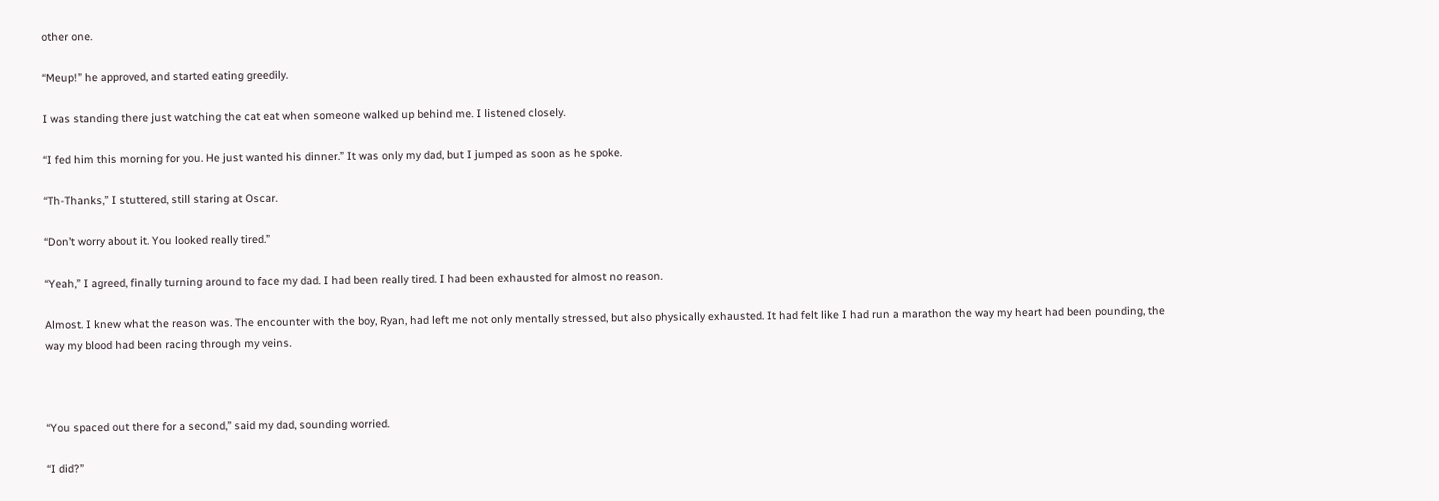other one.

“Meup!” he approved, and started eating greedily.

I was standing there just watching the cat eat when someone walked up behind me. I listened closely.

“I fed him this morning for you. He just wanted his dinner.” It was only my dad, but I jumped as soon as he spoke.

“Th-Thanks,” I stuttered, still staring at Oscar.

“Don’t worry about it. You looked really tired.”

“Yeah,” I agreed, finally turning around to face my dad. I had been really tired. I had been exhausted for almost no reason.

Almost. I knew what the reason was. The encounter with the boy, Ryan, had left me not only mentally stressed, but also physically exhausted. It had felt like I had run a marathon the way my heart had been pounding, the way my blood had been racing through my veins.



“You spaced out there for a second,” said my dad, sounding worried.

“I did?”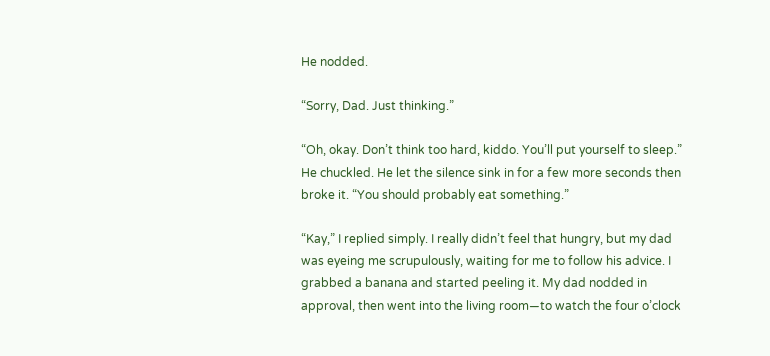He nodded.

“Sorry, Dad. Just thinking.”

“Oh, okay. Don’t think too hard, kiddo. You’ll put yourself to sleep.” He chuckled. He let the silence sink in for a few more seconds then broke it. “You should probably eat something.”

“Kay,” I replied simply. I really didn’t feel that hungry, but my dad was eyeing me scrupulously, waiting for me to follow his advice. I grabbed a banana and started peeling it. My dad nodded in approval, then went into the living room—to watch the four o’clock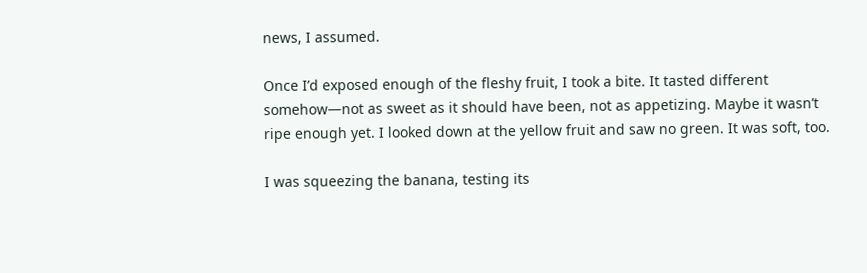news, I assumed.

Once I’d exposed enough of the fleshy fruit, I took a bite. It tasted different somehow—not as sweet as it should have been, not as appetizing. Maybe it wasn’t ripe enough yet. I looked down at the yellow fruit and saw no green. It was soft, too.

I was squeezing the banana, testing its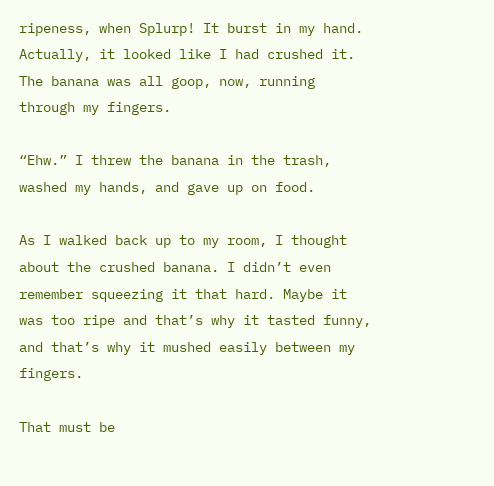ripeness, when Splurp! It burst in my hand. Actually, it looked like I had crushed it. The banana was all goop, now, running through my fingers.

“Ehw.” I threw the banana in the trash, washed my hands, and gave up on food.

As I walked back up to my room, I thought about the crushed banana. I didn’t even remember squeezing it that hard. Maybe it was too ripe and that’s why it tasted funny, and that’s why it mushed easily between my fingers.

That must be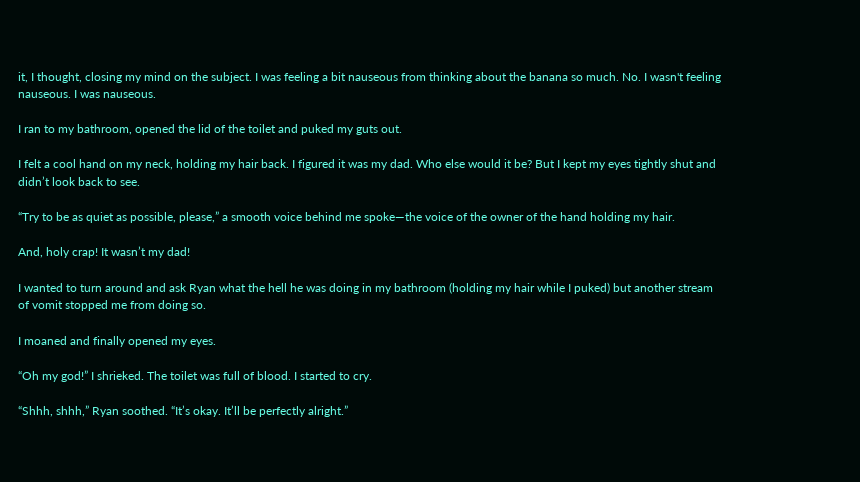it, I thought, closing my mind on the subject. I was feeling a bit nauseous from thinking about the banana so much. No. I wasn't feeling nauseous. I was nauseous.

I ran to my bathroom, opened the lid of the toilet and puked my guts out.

I felt a cool hand on my neck, holding my hair back. I figured it was my dad. Who else would it be? But I kept my eyes tightly shut and didn’t look back to see.

“Try to be as quiet as possible, please,” a smooth voice behind me spoke—the voice of the owner of the hand holding my hair.

And, holy crap! It wasn’t my dad!

I wanted to turn around and ask Ryan what the hell he was doing in my bathroom (holding my hair while I puked) but another stream of vomit stopped me from doing so.

I moaned and finally opened my eyes.

“Oh my god!” I shrieked. The toilet was full of blood. I started to cry.

“Shhh, shhh,” Ryan soothed. “It’s okay. It’ll be perfectly alright.”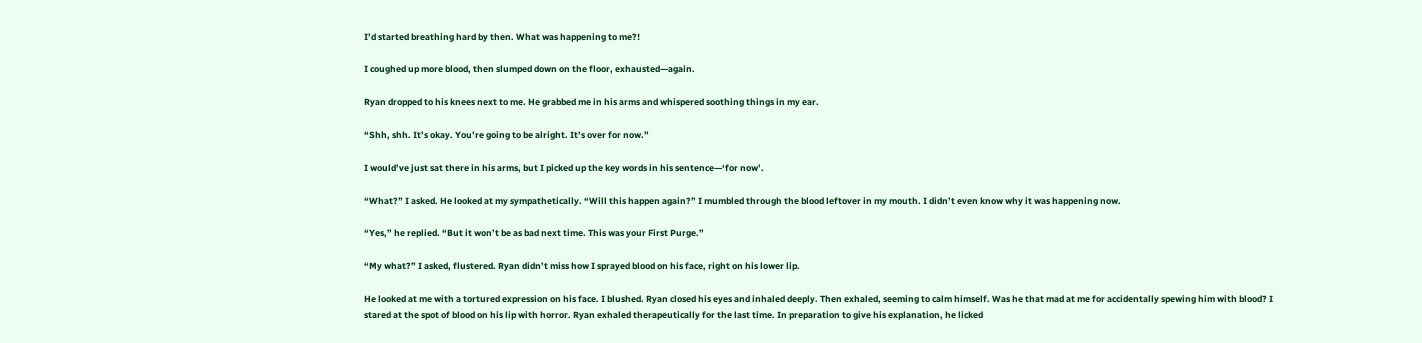I’d started breathing hard by then. What was happening to me?!

I coughed up more blood, then slumped down on the floor, exhausted—again.

Ryan dropped to his knees next to me. He grabbed me in his arms and whispered soothing things in my ear.

“Shh, shh. It’s okay. You’re going to be alright. It’s over for now.”

I would’ve just sat there in his arms, but I picked up the key words in his sentence—‘for now’.

“What?” I asked. He looked at my sympathetically. “Will this happen again?” I mumbled through the blood leftover in my mouth. I didn’t even know why it was happening now.

“Yes,” he replied. “But it won’t be as bad next time. This was your First Purge.”

“My what?” I asked, flustered. Ryan didn’t miss how I sprayed blood on his face, right on his lower lip.

He looked at me with a tortured expression on his face. I blushed. Ryan closed his eyes and inhaled deeply. Then exhaled, seeming to calm himself. Was he that mad at me for accidentally spewing him with blood? I stared at the spot of blood on his lip with horror. Ryan exhaled therapeutically for the last time. In preparation to give his explanation, he licked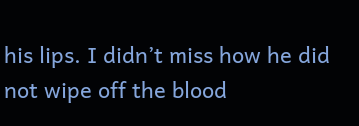his lips. I didn’t miss how he did not wipe off the blood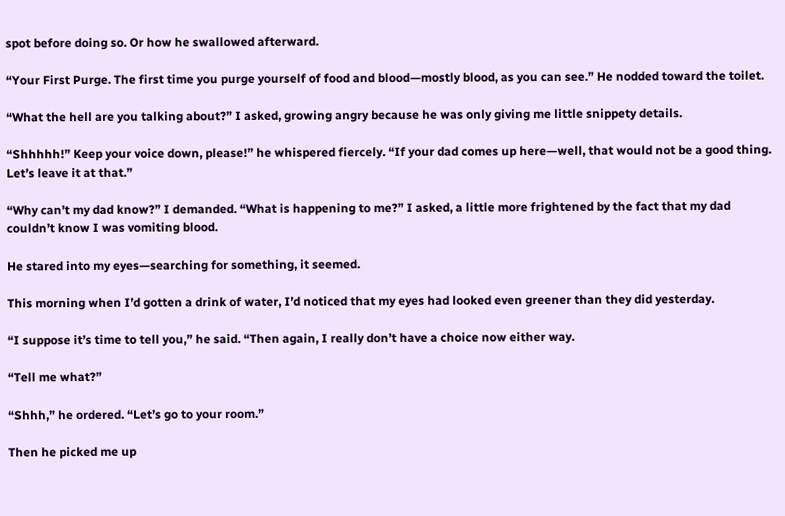spot before doing so. Or how he swallowed afterward.

“Your First Purge. The first time you purge yourself of food and blood—mostly blood, as you can see.” He nodded toward the toilet.

“What the hell are you talking about?” I asked, growing angry because he was only giving me little snippety details.

“Shhhhh!” Keep your voice down, please!” he whispered fiercely. “If your dad comes up here—well, that would not be a good thing. Let’s leave it at that.”

“Why can’t my dad know?” I demanded. “What is happening to me?” I asked, a little more frightened by the fact that my dad couldn’t know I was vomiting blood.

He stared into my eyes—searching for something, it seemed.

This morning when I’d gotten a drink of water, I’d noticed that my eyes had looked even greener than they did yesterday.

“I suppose it’s time to tell you,” he said. “Then again, I really don’t have a choice now either way.

“Tell me what?”

“Shhh,” he ordered. “Let’s go to your room.”

Then he picked me up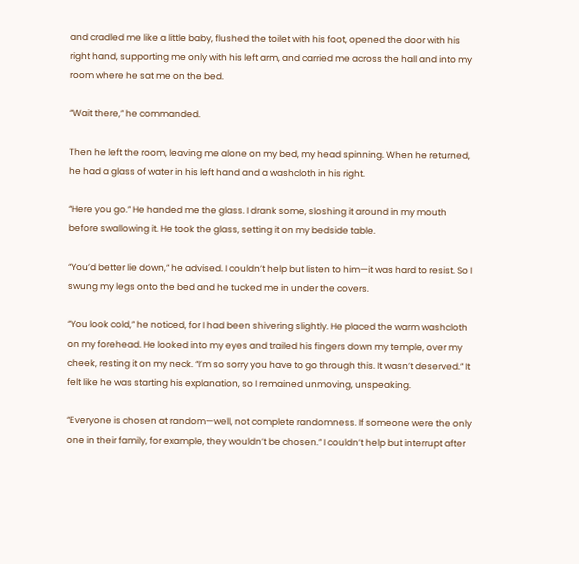and cradled me like a little baby, flushed the toilet with his foot, opened the door with his right hand, supporting me only with his left arm, and carried me across the hall and into my room where he sat me on the bed.

“Wait there,” he commanded.

Then he left the room, leaving me alone on my bed, my head spinning. When he returned, he had a glass of water in his left hand and a washcloth in his right.

“Here you go.” He handed me the glass. I drank some, sloshing it around in my mouth before swallowing it. He took the glass, setting it on my bedside table.

“You’d better lie down,” he advised. I couldn’t help but listen to him—it was hard to resist. So I swung my legs onto the bed and he tucked me in under the covers.

“You look cold,” he noticed, for I had been shivering slightly. He placed the warm washcloth on my forehead. He looked into my eyes and trailed his fingers down my temple, over my cheek, resting it on my neck. “I’m so sorry you have to go through this. It wasn’t deserved.” It felt like he was starting his explanation, so I remained unmoving, unspeaking.

“Everyone is chosen at random—well, not complete randomness. If someone were the only one in their family, for example, they wouldn’t be chosen.” I couldn’t help but interrupt after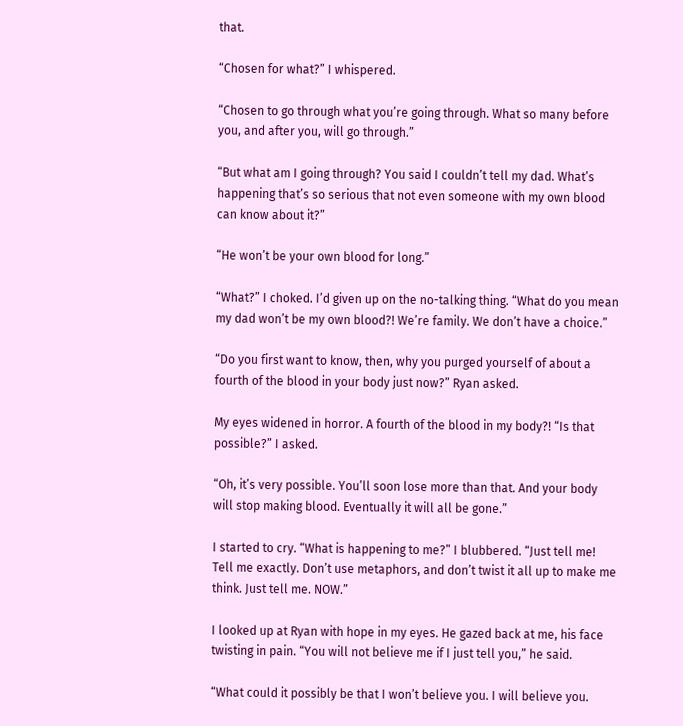that.

“Chosen for what?” I whispered.

“Chosen to go through what you’re going through. What so many before you, and after you, will go through.”

“But what am I going through? You said I couldn’t tell my dad. What’s happening that’s so serious that not even someone with my own blood can know about it?”

“He won’t be your own blood for long.”

“What?” I choked. I’d given up on the no-talking thing. “What do you mean my dad won’t be my own blood?! We’re family. We don’t have a choice.”

“Do you first want to know, then, why you purged yourself of about a fourth of the blood in your body just now?” Ryan asked.

My eyes widened in horror. A fourth of the blood in my body?! “Is that possible?” I asked.

“Oh, it’s very possible. You’ll soon lose more than that. And your body will stop making blood. Eventually it will all be gone.”

I started to cry. “What is happening to me?” I blubbered. “Just tell me! Tell me exactly. Don’t use metaphors, and don’t twist it all up to make me think. Just tell me. NOW.”

I looked up at Ryan with hope in my eyes. He gazed back at me, his face twisting in pain. “You will not believe me if I just tell you,” he said.

“What could it possibly be that I won’t believe you. I will believe you.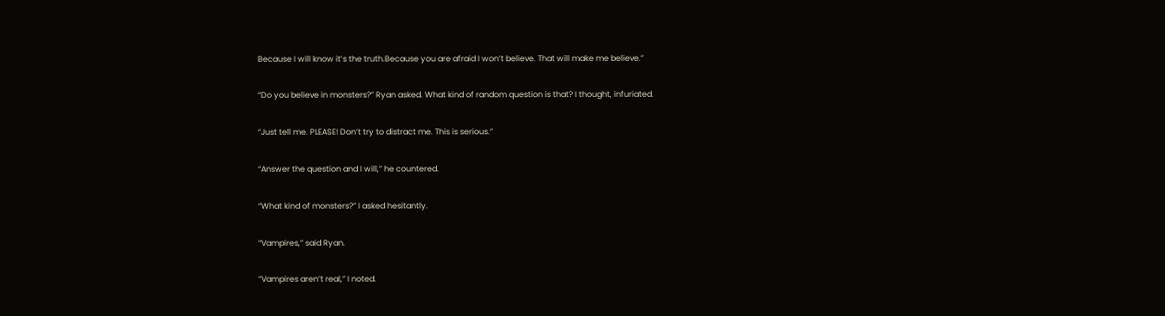Because I will know it’s the truth.Because you are afraid I won’t believe. That will make me believe.”

“Do you believe in monsters?” Ryan asked. What kind of random question is that? I thought, infuriated.

“Just tell me. PLEASE! Don’t try to distract me. This is serious.”

“Answer the question and I will,” he countered.

“What kind of monsters?” I asked hesitantly.

“Vampires,” said Ryan.

“Vampires aren’t real,” I noted.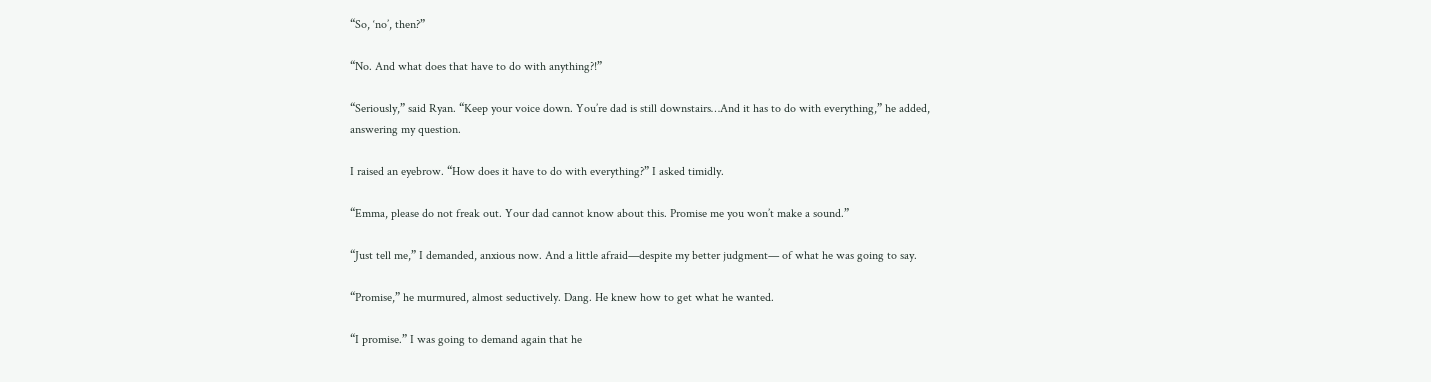“So, ‘no’, then?”

“No. And what does that have to do with anything?!”

“Seriously,” said Ryan. “Keep your voice down. You’re dad is still downstairs…And it has to do with everything,” he added, answering my question.

I raised an eyebrow. “How does it have to do with everything?” I asked timidly.

“Emma, please do not freak out. Your dad cannot know about this. Promise me you won’t make a sound.”

“Just tell me,” I demanded, anxious now. And a little afraid—despite my better judgment— of what he was going to say.

“Promise,” he murmured, almost seductively. Dang. He knew how to get what he wanted.

“I promise.” I was going to demand again that he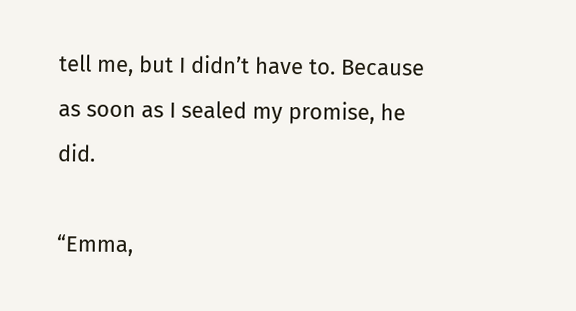tell me, but I didn’t have to. Because as soon as I sealed my promise, he did.

“Emma,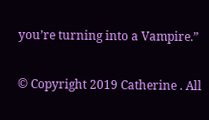you’re turning into a Vampire.”

© Copyright 2019 Catherine . All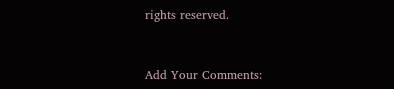rights reserved.


Add Your Comments: